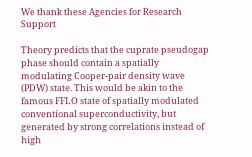We thank these Agencies for Research Support

Theory predicts that the cuprate pseudogap phase should contain a spatially modulating Cooper-pair density wave (PDW) state. This would be akin to the famous FFLO state of spatially modulated conventional superconductivity, but generated by strong correlations instead of high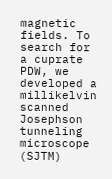magnetic fields. To search for a cuprate PDW, we developed a millikelvin scanned Josephson tunneling microscope (SJTM)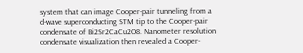system that can image Cooper-pair tunneling from a d-wave superconducting STM tip to the Cooper-pair condensate of Bi2Sr2CaCu2O8. Nanometer resolution condensate visualization then revealed a Cooper-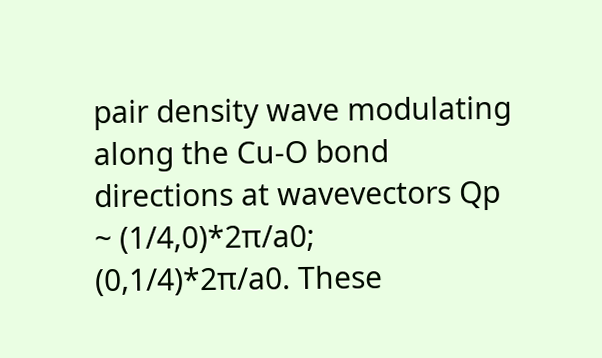pair density wave modulating along the Cu-O bond directions at wavevectors Qp ~ (1/4,0)*2π/a0; (0,1/4)*2π/a0. These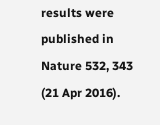results were published in Nature 532, 343 (21 Apr 2016).